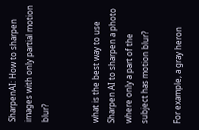SharpenAI: How to sharpen images with only partial motion blur?


what is the best way to use Sharpen AI to sharpen a photo where only a part of the subject has motion blur?

For example, a gray heron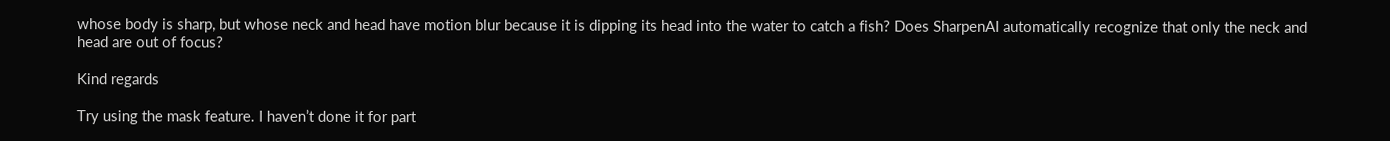whose body is sharp, but whose neck and head have motion blur because it is dipping its head into the water to catch a fish? Does SharpenAI automatically recognize that only the neck and head are out of focus?

Kind regards

Try using the mask feature. I haven’t done it for part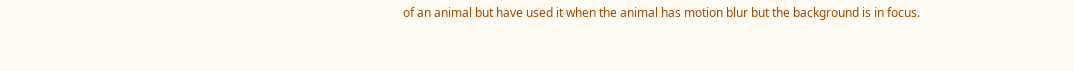of an animal but have used it when the animal has motion blur but the background is in focus.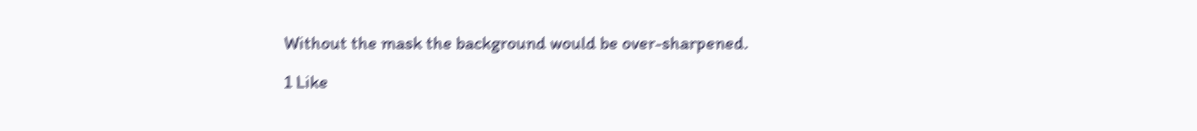Without the mask the background would be over-sharpened.

1 Like